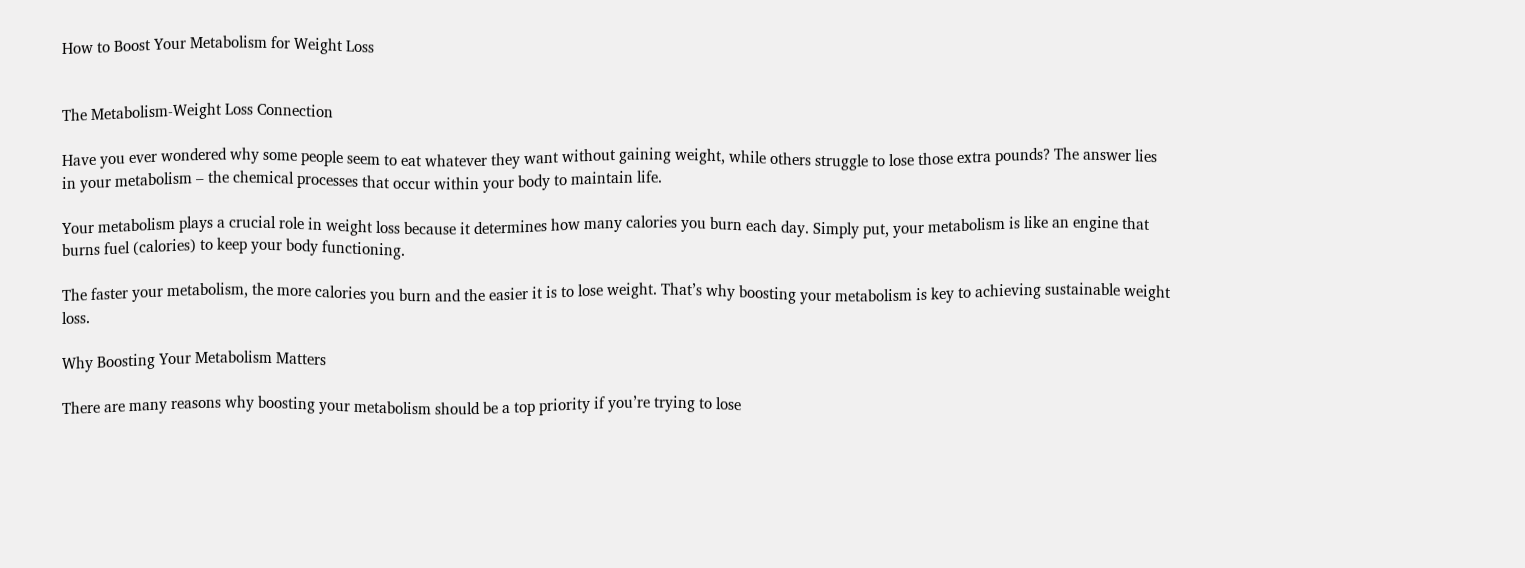How to Boost Your Metabolism for Weight Loss


The Metabolism-Weight Loss Connection

Have you ever wondered why some people seem to eat whatever they want without gaining weight, while others struggle to lose those extra pounds? The answer lies in your metabolism – the chemical processes that occur within your body to maintain life.

Your metabolism plays a crucial role in weight loss because it determines how many calories you burn each day. Simply put, your metabolism is like an engine that burns fuel (calories) to keep your body functioning.

The faster your metabolism, the more calories you burn and the easier it is to lose weight. That’s why boosting your metabolism is key to achieving sustainable weight loss.

Why Boosting Your Metabolism Matters

There are many reasons why boosting your metabolism should be a top priority if you’re trying to lose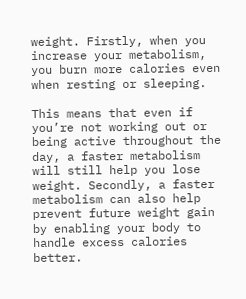weight. Firstly, when you increase your metabolism, you burn more calories even when resting or sleeping.

This means that even if you’re not working out or being active throughout the day, a faster metabolism will still help you lose weight. Secondly, a faster metabolism can also help prevent future weight gain by enabling your body to handle excess calories better.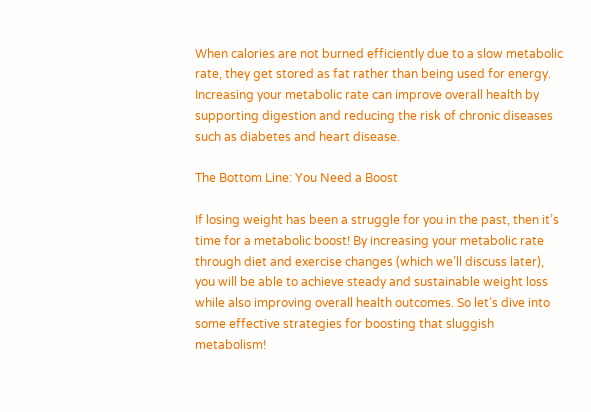When calories are not burned efficiently due to a slow metabolic rate, they get stored as fat rather than being used for energy. Increasing your metabolic rate can improve overall health by supporting digestion and reducing the risk of chronic diseases such as diabetes and heart disease.

The Bottom Line: You Need a Boost

If losing weight has been a struggle for you in the past, then it’s time for a metabolic boost! By increasing your metabolic rate through diet and exercise changes (which we’ll discuss later), you will be able to achieve steady and sustainable weight loss while also improving overall health outcomes. So let’s dive into some effective strategies for boosting that sluggish metabolism!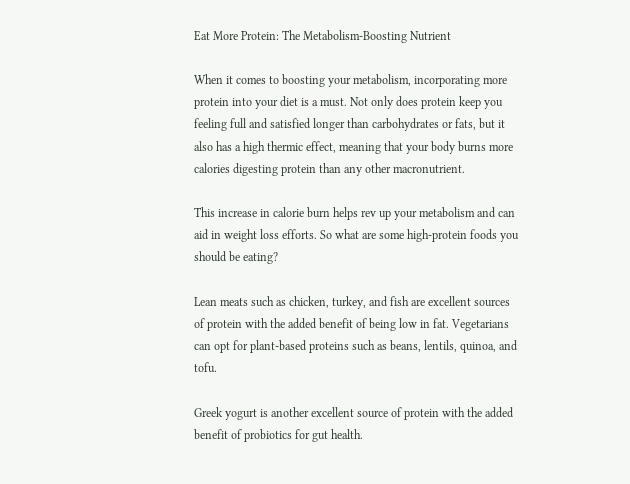Eat More Protein: The Metabolism-Boosting Nutrient

When it comes to boosting your metabolism, incorporating more protein into your diet is a must. Not only does protein keep you feeling full and satisfied longer than carbohydrates or fats, but it also has a high thermic effect, meaning that your body burns more calories digesting protein than any other macronutrient.

This increase in calorie burn helps rev up your metabolism and can aid in weight loss efforts. So what are some high-protein foods you should be eating?

Lean meats such as chicken, turkey, and fish are excellent sources of protein with the added benefit of being low in fat. Vegetarians can opt for plant-based proteins such as beans, lentils, quinoa, and tofu.

Greek yogurt is another excellent source of protein with the added benefit of probiotics for gut health.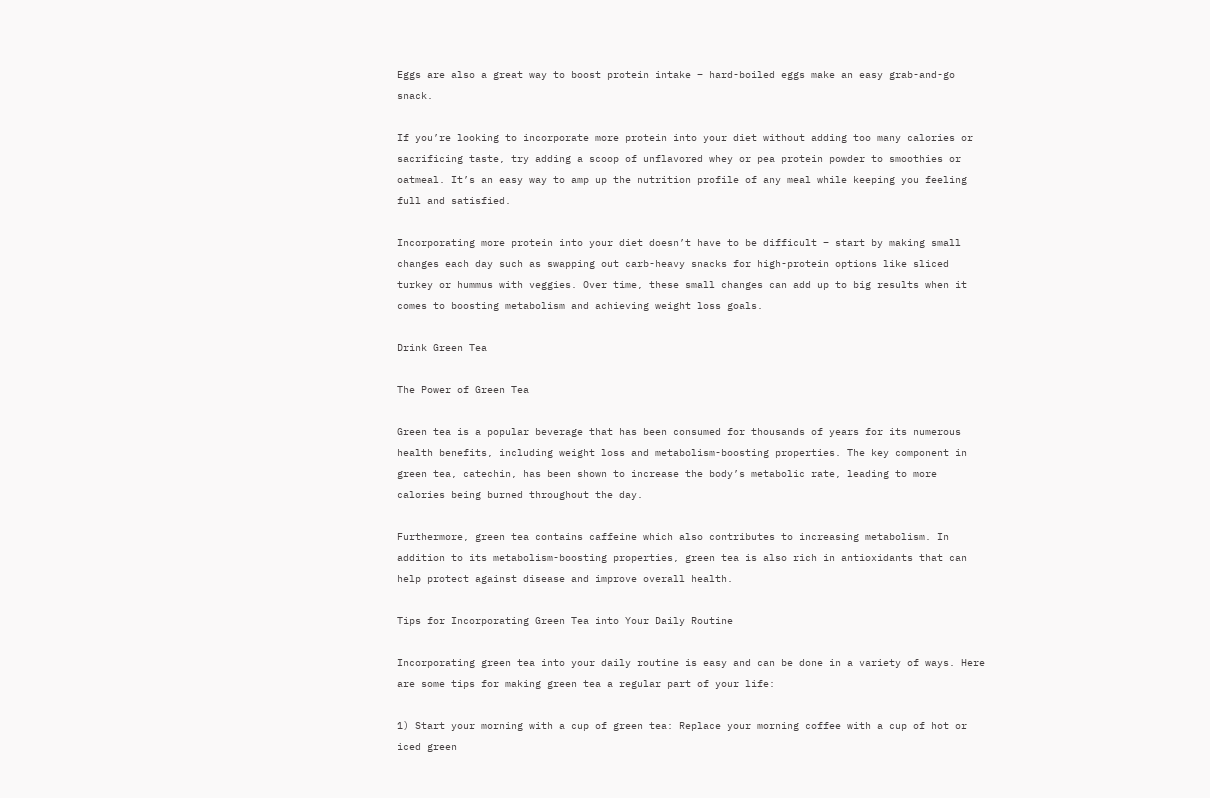Eggs are also a great way to boost protein intake – hard-boiled eggs make an easy grab-and-go snack.

If you’re looking to incorporate more protein into your diet without adding too many calories or sacrificing taste, try adding a scoop of unflavored whey or pea protein powder to smoothies or oatmeal. It’s an easy way to amp up the nutrition profile of any meal while keeping you feeling full and satisfied.

Incorporating more protein into your diet doesn’t have to be difficult – start by making small changes each day such as swapping out carb-heavy snacks for high-protein options like sliced turkey or hummus with veggies. Over time, these small changes can add up to big results when it comes to boosting metabolism and achieving weight loss goals.

Drink Green Tea

The Power of Green Tea

Green tea is a popular beverage that has been consumed for thousands of years for its numerous health benefits, including weight loss and metabolism-boosting properties. The key component in green tea, catechin, has been shown to increase the body’s metabolic rate, leading to more calories being burned throughout the day.

Furthermore, green tea contains caffeine which also contributes to increasing metabolism. In addition to its metabolism-boosting properties, green tea is also rich in antioxidants that can help protect against disease and improve overall health.

Tips for Incorporating Green Tea into Your Daily Routine

Incorporating green tea into your daily routine is easy and can be done in a variety of ways. Here are some tips for making green tea a regular part of your life:

1) Start your morning with a cup of green tea: Replace your morning coffee with a cup of hot or iced green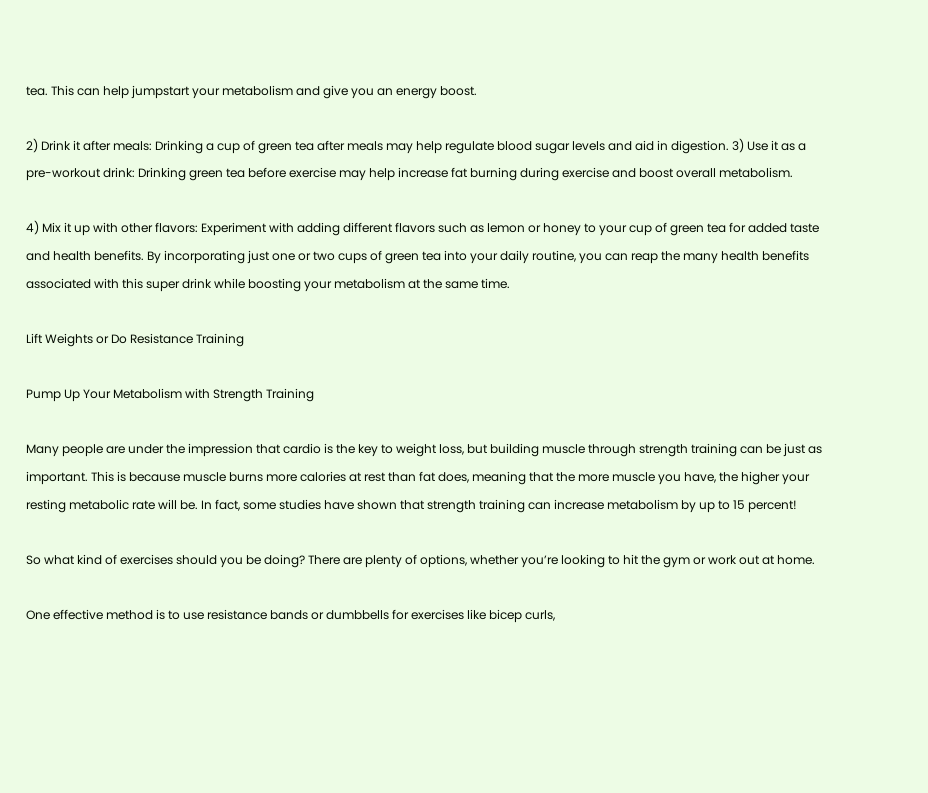tea. This can help jumpstart your metabolism and give you an energy boost.

2) Drink it after meals: Drinking a cup of green tea after meals may help regulate blood sugar levels and aid in digestion. 3) Use it as a pre-workout drink: Drinking green tea before exercise may help increase fat burning during exercise and boost overall metabolism.

4) Mix it up with other flavors: Experiment with adding different flavors such as lemon or honey to your cup of green tea for added taste and health benefits. By incorporating just one or two cups of green tea into your daily routine, you can reap the many health benefits associated with this super drink while boosting your metabolism at the same time.

Lift Weights or Do Resistance Training

Pump Up Your Metabolism with Strength Training

Many people are under the impression that cardio is the key to weight loss, but building muscle through strength training can be just as important. This is because muscle burns more calories at rest than fat does, meaning that the more muscle you have, the higher your resting metabolic rate will be. In fact, some studies have shown that strength training can increase metabolism by up to 15 percent!

So what kind of exercises should you be doing? There are plenty of options, whether you’re looking to hit the gym or work out at home.

One effective method is to use resistance bands or dumbbells for exercises like bicep curls,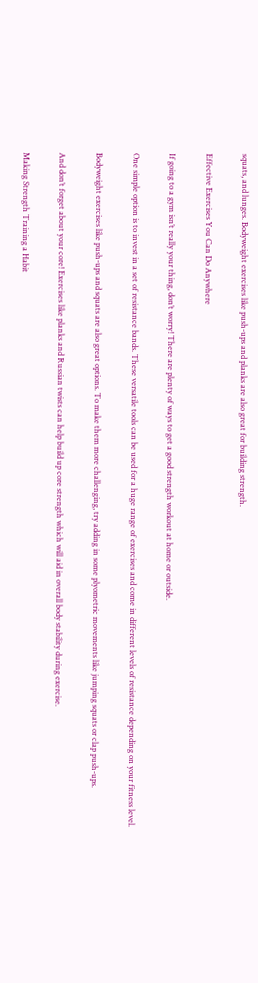squats, and lunges. Bodyweight exercises like push-ups and planks are also great for building strength.

Effective Exercises You Can Do Anywhere

If going to a gym isn’t really your thing, don’t worry! There are plenty of ways to get a good strength workout at home or outside.

One simple option is to invest in a set of resistance bands. These versatile tools can be used for a huge range of exercises and come in different levels of resistance depending on your fitness level.

Bodyweight exercises like push-ups and squats are also great options. To make them more challenging, try adding in some plyometric movements like jumping squats or clap push-ups.

And don’t forget about your core! Exercises like planks and Russian twists can help build up core strength which will aid in overall body stability during exercise.

Making Strength Training a Habit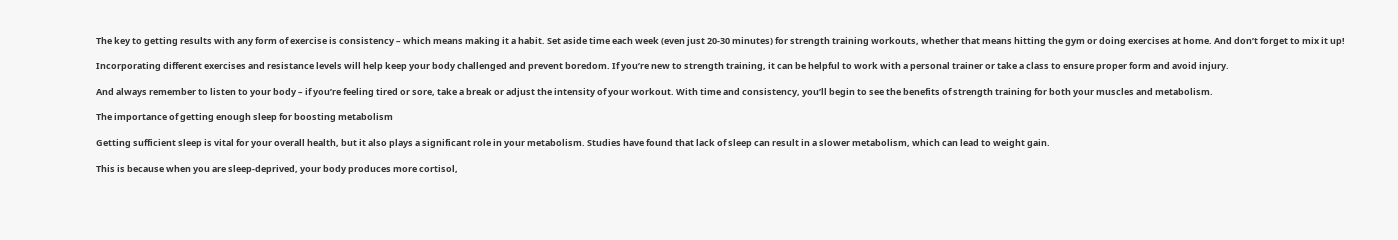The key to getting results with any form of exercise is consistency – which means making it a habit. Set aside time each week (even just 20-30 minutes) for strength training workouts, whether that means hitting the gym or doing exercises at home. And don’t forget to mix it up!

Incorporating different exercises and resistance levels will help keep your body challenged and prevent boredom. If you’re new to strength training, it can be helpful to work with a personal trainer or take a class to ensure proper form and avoid injury.

And always remember to listen to your body – if you’re feeling tired or sore, take a break or adjust the intensity of your workout. With time and consistency, you’ll begin to see the benefits of strength training for both your muscles and metabolism.

The importance of getting enough sleep for boosting metabolism

Getting sufficient sleep is vital for your overall health, but it also plays a significant role in your metabolism. Studies have found that lack of sleep can result in a slower metabolism, which can lead to weight gain.

This is because when you are sleep-deprived, your body produces more cortisol,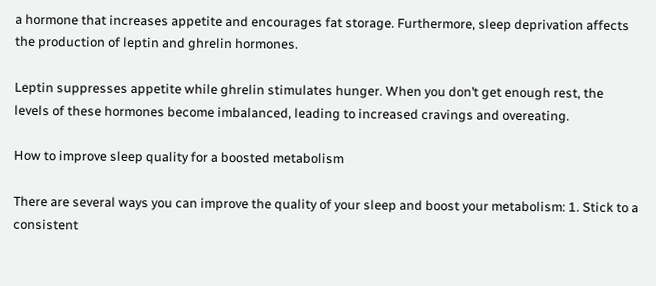a hormone that increases appetite and encourages fat storage. Furthermore, sleep deprivation affects the production of leptin and ghrelin hormones.

Leptin suppresses appetite while ghrelin stimulates hunger. When you don’t get enough rest, the levels of these hormones become imbalanced, leading to increased cravings and overeating.

How to improve sleep quality for a boosted metabolism

There are several ways you can improve the quality of your sleep and boost your metabolism: 1. Stick to a consistent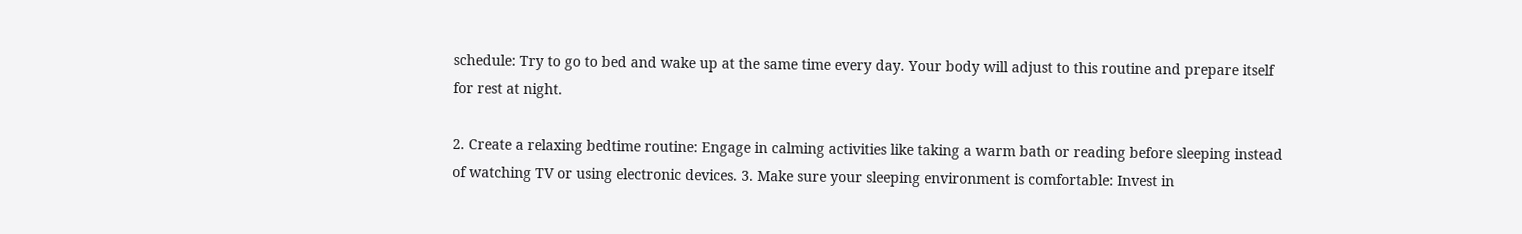schedule: Try to go to bed and wake up at the same time every day. Your body will adjust to this routine and prepare itself for rest at night.

2. Create a relaxing bedtime routine: Engage in calming activities like taking a warm bath or reading before sleeping instead of watching TV or using electronic devices. 3. Make sure your sleeping environment is comfortable: Invest in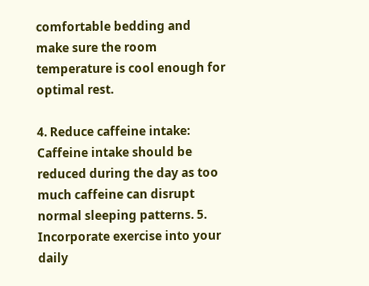comfortable bedding and make sure the room temperature is cool enough for optimal rest.

4. Reduce caffeine intake: Caffeine intake should be reduced during the day as too much caffeine can disrupt normal sleeping patterns. 5. Incorporate exercise into your daily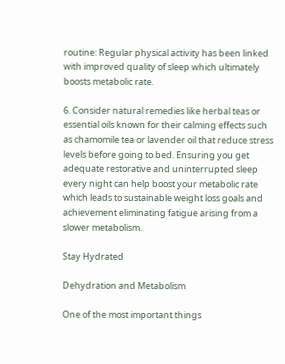routine: Regular physical activity has been linked with improved quality of sleep which ultimately boosts metabolic rate.

6. Consider natural remedies like herbal teas or essential oils known for their calming effects such as chamomile tea or lavender oil that reduce stress levels before going to bed. Ensuring you get adequate restorative and uninterrupted sleep every night can help boost your metabolic rate which leads to sustainable weight loss goals and achievement eliminating fatigue arising from a slower metabolism.

Stay Hydrated

Dehydration and Metabolism

One of the most important things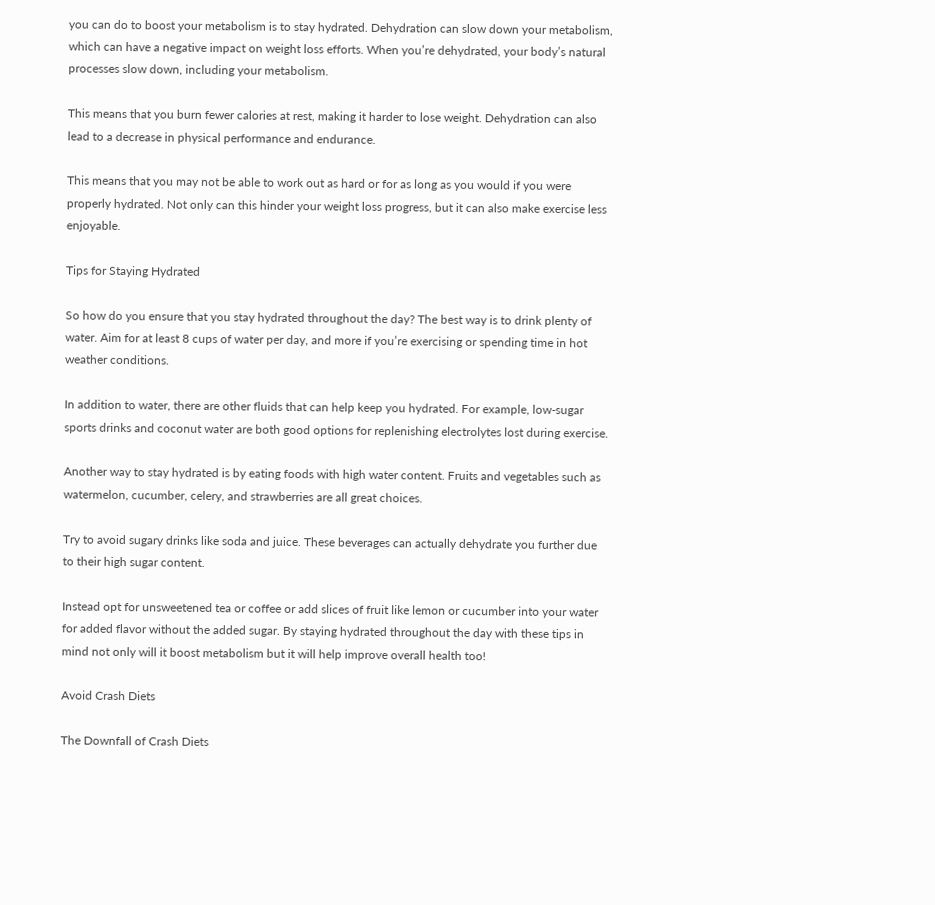you can do to boost your metabolism is to stay hydrated. Dehydration can slow down your metabolism, which can have a negative impact on weight loss efforts. When you’re dehydrated, your body’s natural processes slow down, including your metabolism.

This means that you burn fewer calories at rest, making it harder to lose weight. Dehydration can also lead to a decrease in physical performance and endurance.

This means that you may not be able to work out as hard or for as long as you would if you were properly hydrated. Not only can this hinder your weight loss progress, but it can also make exercise less enjoyable.

Tips for Staying Hydrated

So how do you ensure that you stay hydrated throughout the day? The best way is to drink plenty of water. Aim for at least 8 cups of water per day, and more if you’re exercising or spending time in hot weather conditions.

In addition to water, there are other fluids that can help keep you hydrated. For example, low-sugar sports drinks and coconut water are both good options for replenishing electrolytes lost during exercise.

Another way to stay hydrated is by eating foods with high water content. Fruits and vegetables such as watermelon, cucumber, celery, and strawberries are all great choices.

Try to avoid sugary drinks like soda and juice. These beverages can actually dehydrate you further due to their high sugar content.

Instead opt for unsweetened tea or coffee or add slices of fruit like lemon or cucumber into your water for added flavor without the added sugar. By staying hydrated throughout the day with these tips in mind not only will it boost metabolism but it will help improve overall health too!

Avoid Crash Diets

The Downfall of Crash Diets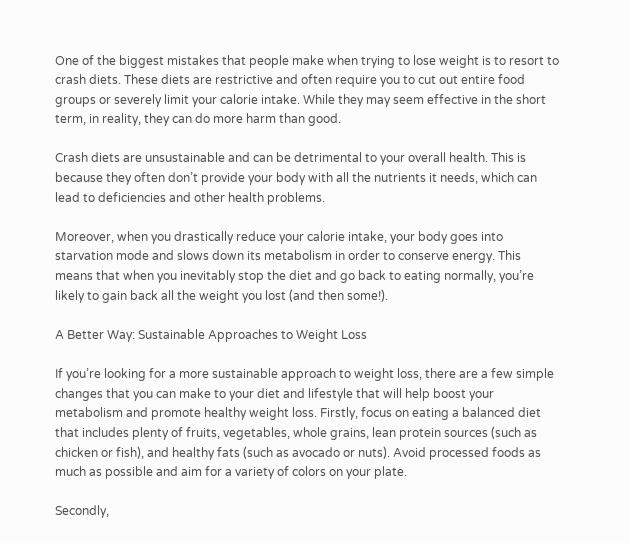One of the biggest mistakes that people make when trying to lose weight is to resort to crash diets. These diets are restrictive and often require you to cut out entire food groups or severely limit your calorie intake. While they may seem effective in the short term, in reality, they can do more harm than good.

Crash diets are unsustainable and can be detrimental to your overall health. This is because they often don’t provide your body with all the nutrients it needs, which can lead to deficiencies and other health problems.

Moreover, when you drastically reduce your calorie intake, your body goes into starvation mode and slows down its metabolism in order to conserve energy. This means that when you inevitably stop the diet and go back to eating normally, you’re likely to gain back all the weight you lost (and then some!).

A Better Way: Sustainable Approaches to Weight Loss

If you’re looking for a more sustainable approach to weight loss, there are a few simple changes that you can make to your diet and lifestyle that will help boost your metabolism and promote healthy weight loss. Firstly, focus on eating a balanced diet that includes plenty of fruits, vegetables, whole grains, lean protein sources (such as chicken or fish), and healthy fats (such as avocado or nuts). Avoid processed foods as much as possible and aim for a variety of colors on your plate.

Secondly,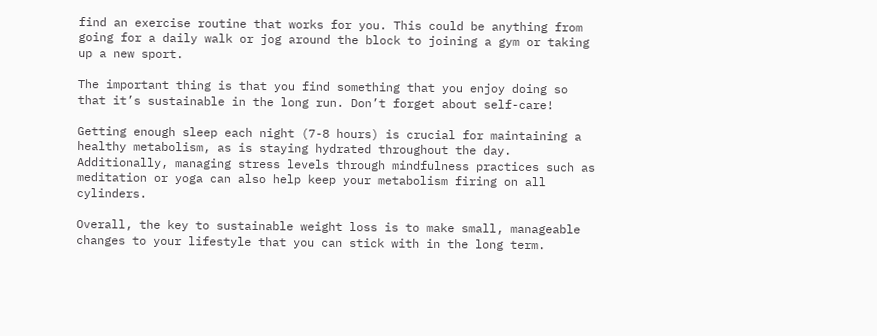find an exercise routine that works for you. This could be anything from going for a daily walk or jog around the block to joining a gym or taking up a new sport.

The important thing is that you find something that you enjoy doing so that it’s sustainable in the long run. Don’t forget about self-care!

Getting enough sleep each night (7-8 hours) is crucial for maintaining a healthy metabolism, as is staying hydrated throughout the day. Additionally, managing stress levels through mindfulness practices such as meditation or yoga can also help keep your metabolism firing on all cylinders.

Overall, the key to sustainable weight loss is to make small, manageable changes to your lifestyle that you can stick with in the long term.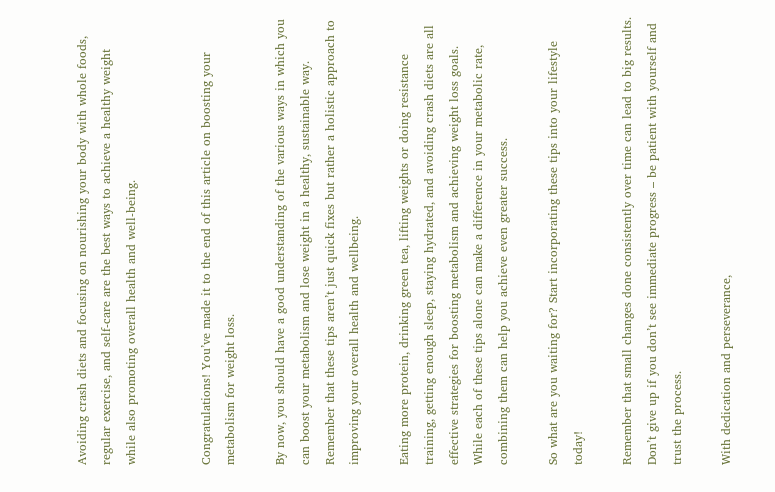Avoiding crash diets and focusing on nourishing your body with whole foods, regular exercise, and self-care are the best ways to achieve a healthy weight while also promoting overall health and well-being.


Congratulations! You’ve made it to the end of this article on boosting your metabolism for weight loss.

By now, you should have a good understanding of the various ways in which you can boost your metabolism and lose weight in a healthy, sustainable way. Remember that these tips aren’t just quick fixes but rather a holistic approach to improving your overall health and wellbeing.

Eating more protein, drinking green tea, lifting weights or doing resistance training, getting enough sleep, staying hydrated, and avoiding crash diets are all effective strategies for boosting metabolism and achieving weight loss goals. While each of these tips alone can make a difference in your metabolic rate, combining them can help you achieve even greater success.

So what are you waiting for? Start incorporating these tips into your lifestyle today!

Remember that small changes done consistently over time can lead to big results. Don’t give up if you don’t see immediate progress – be patient with yourself and trust the process.

With dedication and perseverance,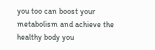you too can boost your metabolism and achieve the healthy body you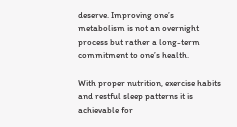deserve. Improving one’s metabolism is not an overnight process but rather a long-term commitment to one’s health.

With proper nutrition, exercise habits and restful sleep patterns it is achievable for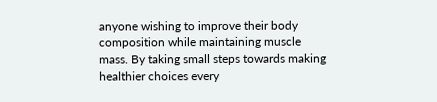anyone wishing to improve their body composition while maintaining muscle mass. By taking small steps towards making healthier choices every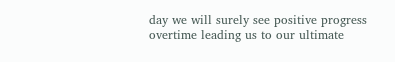day we will surely see positive progress overtime leading us to our ultimate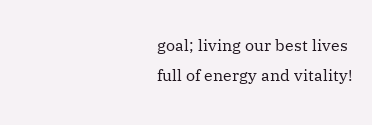goal; living our best lives full of energy and vitality!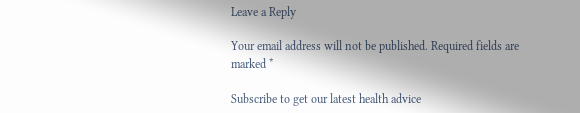Leave a Reply

Your email address will not be published. Required fields are marked *

Subscribe to get our latest health advice